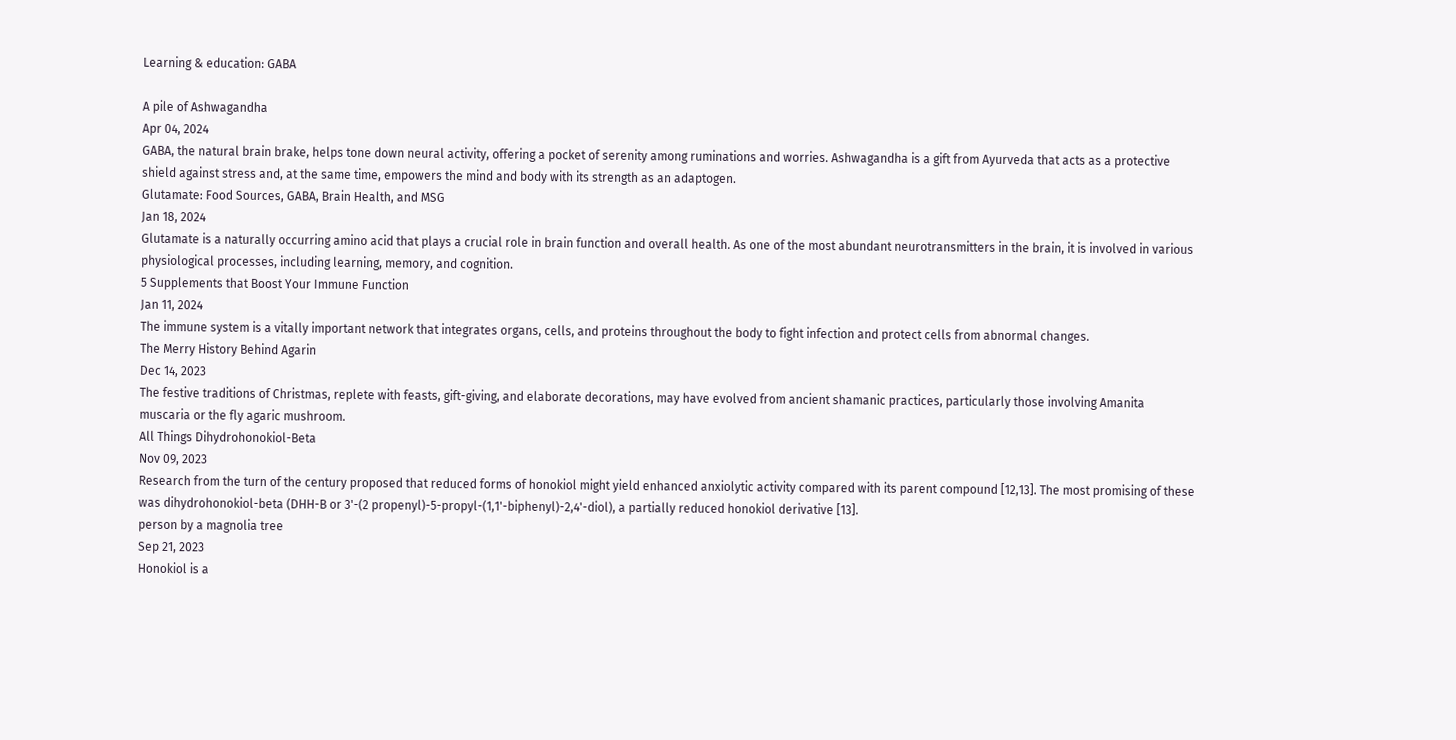Learning & education: GABA

A pile of Ashwagandha
Apr 04, 2024
GABA, the natural brain brake, helps tone down neural activity, offering a pocket of serenity among ruminations and worries. Ashwagandha is a gift from Ayurveda that acts as a protective shield against stress and, at the same time, empowers the mind and body with its strength as an adaptogen.
Glutamate: Food Sources, GABA, Brain Health, and MSG
Jan 18, 2024
Glutamate is a naturally occurring amino acid that plays a crucial role in brain function and overall health. As one of the most abundant neurotransmitters in the brain, it is involved in various physiological processes, including learning, memory, and cognition.
5 Supplements that Boost Your Immune Function
Jan 11, 2024
The immune system is a vitally important network that integrates organs, cells, and proteins throughout the body to fight infection and protect cells from abnormal changes.
The Merry History Behind Agarin
Dec 14, 2023
The festive traditions of Christmas, replete with feasts, gift-giving, and elaborate decorations, may have evolved from ancient shamanic practices, particularly those involving Amanita muscaria or the fly agaric mushroom.
All Things Dihydrohonokiol-Beta
Nov 09, 2023
Research from the turn of the century proposed that reduced forms of honokiol might yield enhanced anxiolytic activity compared with its parent compound [12,13]. The most promising of these was dihydrohonokiol-beta (DHH-B or 3'-(2 propenyl)-5-propyl-(1,1'-biphenyl)-2,4'-diol), a partially reduced honokiol derivative [13].
person by a magnolia tree
Sep 21, 2023
Honokiol is a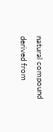natural compound derived from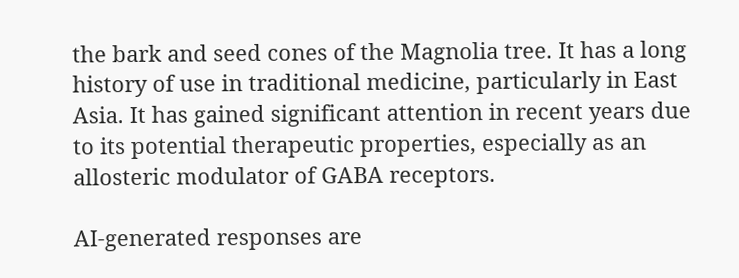the bark and seed cones of the Magnolia tree. It has a long history of use in traditional medicine, particularly in East Asia. It has gained significant attention in recent years due to its potential therapeutic properties, especially as an allosteric modulator of GABA receptors.

AI-generated responses are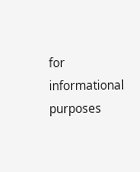for informational purposes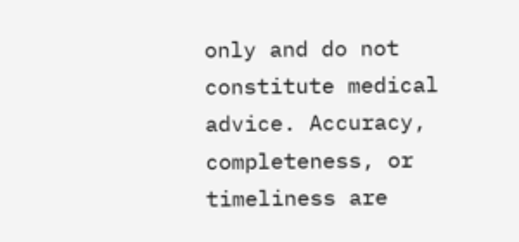only and do not constitute medical advice. Accuracy, completeness, or timeliness are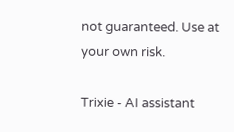not guaranteed. Use at your own risk.

Trixie - AI assistant